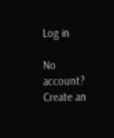Log in

No account? Create an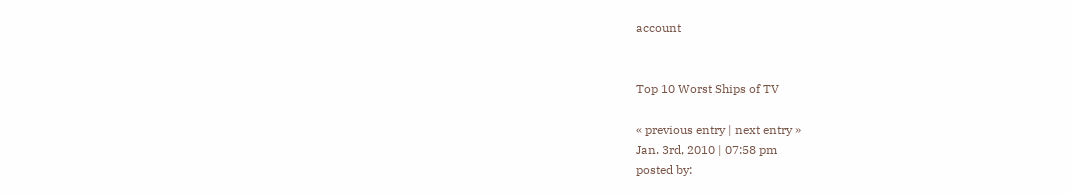account


Top 10 Worst Ships of TV

« previous entry | next entry »
Jan. 3rd, 2010 | 07:58 pm
posted by: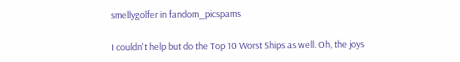smellygolfer in fandom_picspams

I couldn't help but do the Top 10 Worst Ships as well. Oh, the joys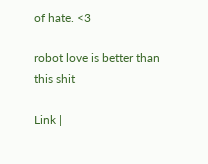of hate. <3

robot love is better than this shit

Link |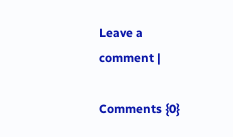Leave a comment |

Comments {0}